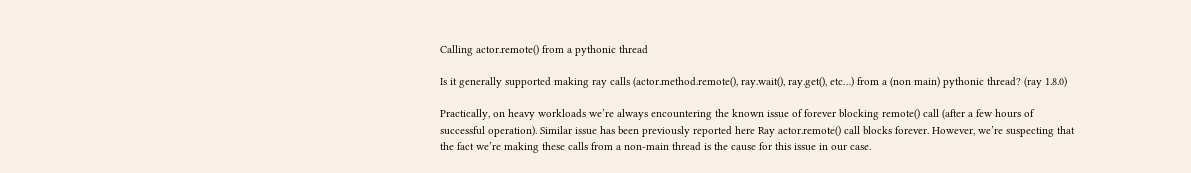Calling actor.remote() from a pythonic thread

Is it generally supported making ray calls (actor.method.remote(), ray.wait(), ray.get(), etc…) from a (non main) pythonic thread? (ray 1.8.0)

Practically, on heavy workloads we’re always encountering the known issue of forever blocking remote() call (after a few hours of successful operation). Similar issue has been previously reported here Ray actor.remote() call blocks forever. However, we’re suspecting that the fact we’re making these calls from a non-main thread is the cause for this issue in our case.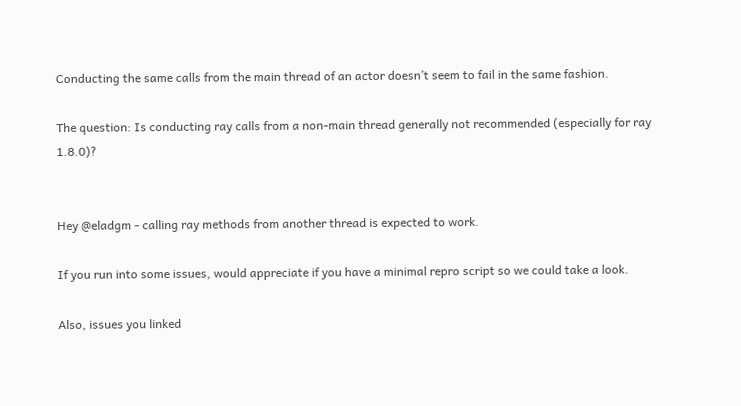Conducting the same calls from the main thread of an actor doesn’t seem to fail in the same fashion.

The question: Is conducting ray calls from a non-main thread generally not recommended (especially for ray 1.8.0)?


Hey @eladgm - calling ray methods from another thread is expected to work.

If you run into some issues, would appreciate if you have a minimal repro script so we could take a look.

Also, issues you linked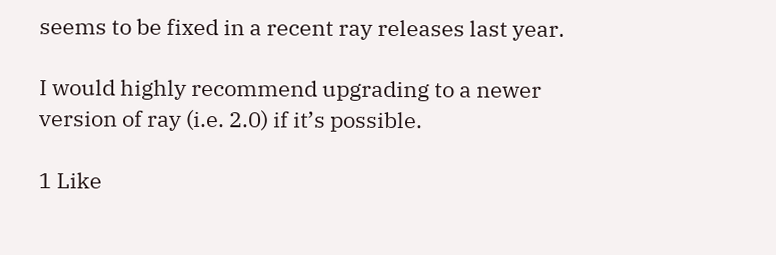seems to be fixed in a recent ray releases last year.

I would highly recommend upgrading to a newer version of ray (i.e. 2.0) if it’s possible.

1 Like